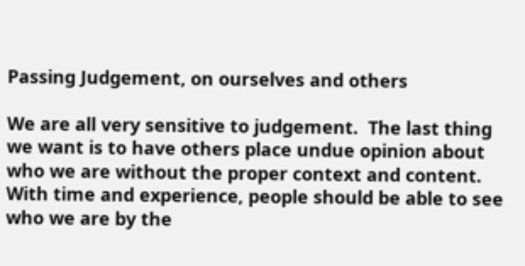Passing Judgement, on ourselves and others

We are all very sensitive to judgement.  The last thing we want is to have others place undue opinion about who we are without the proper context and content.  With time and experience, people should be able to see who we are by the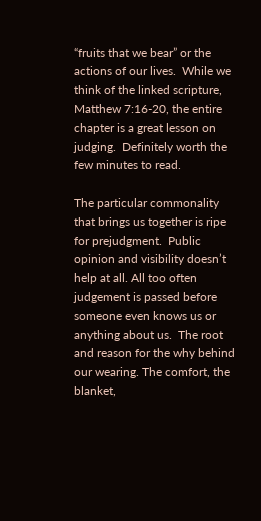“fruits that we bear” or the actions of our lives.  While we think of the linked scripture, Matthew 7:16-20, the entire chapter is a great lesson on judging.  Definitely worth the few minutes to read.

The particular commonality that brings us together is ripe for prejudgment.  Public opinion and visibility doesn’t help at all. All too often judgement is passed before someone even knows us or anything about us.  The root and reason for the why behind our wearing. The comfort, the blanket,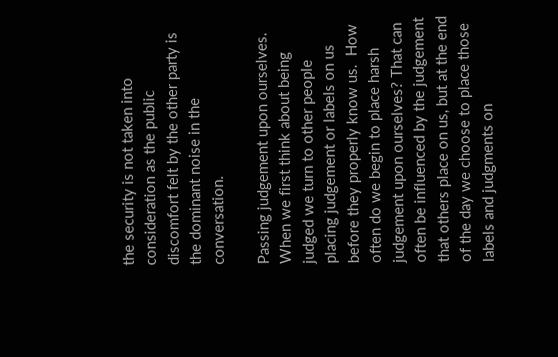the security is not taken into consideration as the public discomfort felt by the other party is the dominant noise in the conversation.

Passing judgement upon ourselves.  When we first think about being judged we turn to other people placing judgement or labels on us before they properly know us.  How often do we begin to place harsh judgement upon ourselves? That can often be influenced by the judgement that others place on us, but at the end of the day we choose to place those labels and judgments on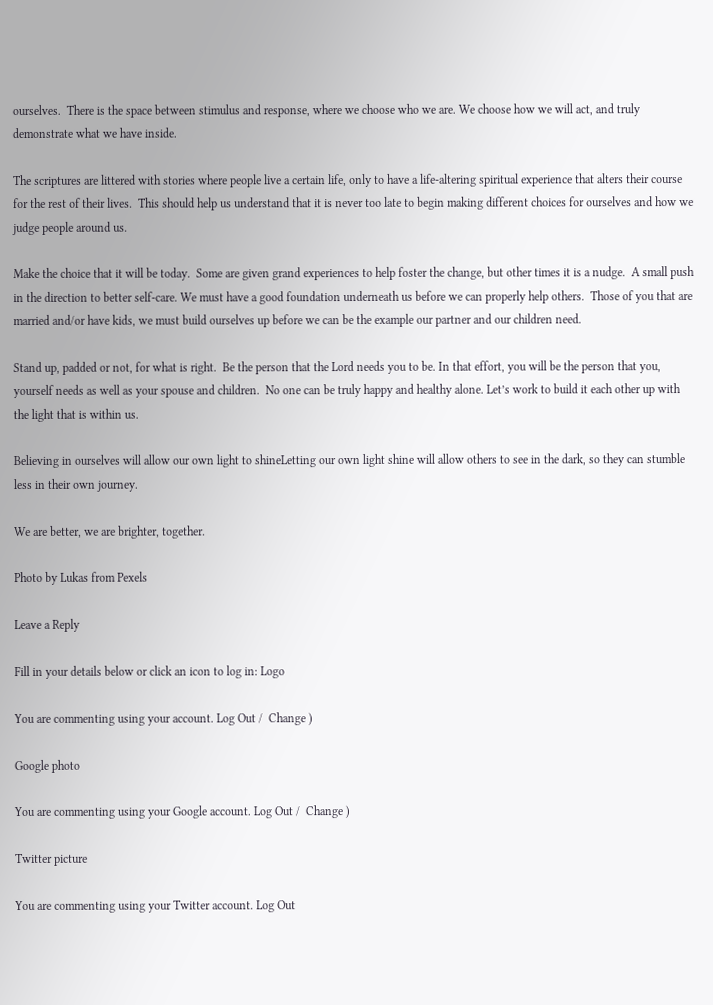ourselves.  There is the space between stimulus and response, where we choose who we are. We choose how we will act, and truly demonstrate what we have inside.

The scriptures are littered with stories where people live a certain life, only to have a life-altering spiritual experience that alters their course for the rest of their lives.  This should help us understand that it is never too late to begin making different choices for ourselves and how we judge people around us.

Make the choice that it will be today.  Some are given grand experiences to help foster the change, but other times it is a nudge.  A small push in the direction to better self-care. We must have a good foundation underneath us before we can properly help others.  Those of you that are married and/or have kids, we must build ourselves up before we can be the example our partner and our children need.

Stand up, padded or not, for what is right.  Be the person that the Lord needs you to be. In that effort, you will be the person that you, yourself needs as well as your spouse and children.  No one can be truly happy and healthy alone. Let’s work to build it each other up with the light that is within us.

Believing in ourselves will allow our own light to shineLetting our own light shine will allow others to see in the dark, so they can stumble less in their own journey.

We are better, we are brighter, together.

Photo by Lukas from Pexels

Leave a Reply

Fill in your details below or click an icon to log in: Logo

You are commenting using your account. Log Out /  Change )

Google photo

You are commenting using your Google account. Log Out /  Change )

Twitter picture

You are commenting using your Twitter account. Log Out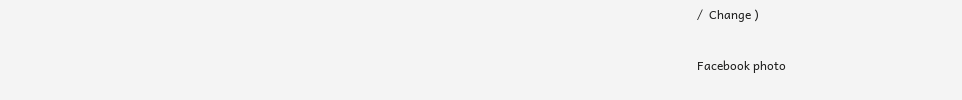/  Change )

Facebook photo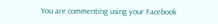You are commenting using your Facebook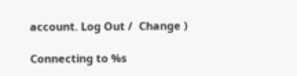account. Log Out /  Change )

Connecting to %s